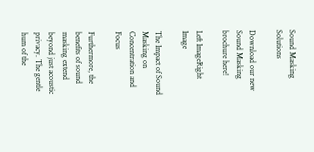Sound Masking Solutions

Download our new Sound Masking brochure here!

Left ImageRight Image

The Impact of Sound Masking on Concentration and Focus

Furthermore, the benefits of sound masking extend beyond just acoustic privacy. The gentle hum of the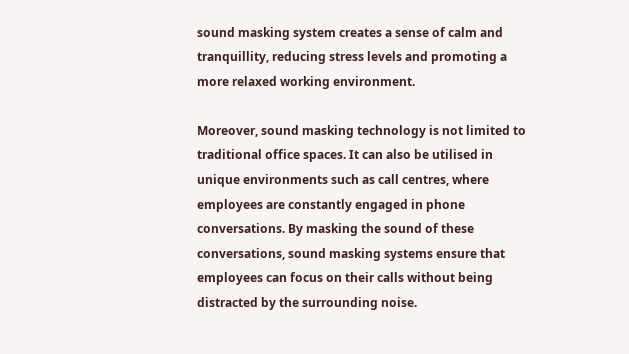sound masking system creates a sense of calm and tranquillity, reducing stress levels and promoting a more relaxed working environment.

Moreover, sound masking technology is not limited to traditional office spaces. It can also be utilised in unique environments such as call centres, where employees are constantly engaged in phone conversations. By masking the sound of these conversations, sound masking systems ensure that employees can focus on their calls without being distracted by the surrounding noise.